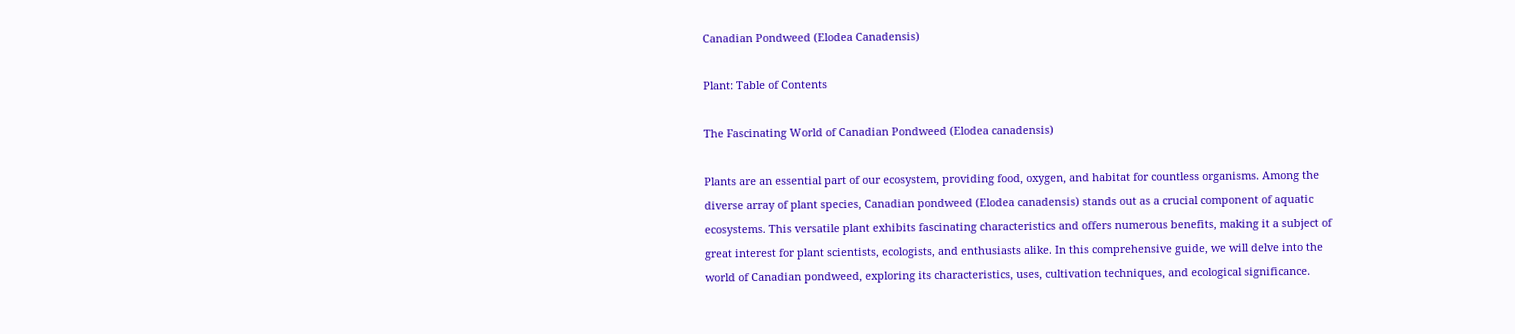Canadian Pondweed (Elodea Canadensis)

Plant: Table of Contents

The Fascinating World of Canadian Pondweed (Elodea canadensis)

Plants are an essential part of our ecosystem, providing food, oxygen, and habitat for countless organisms. Among the diverse array of plant species, Canadian pondweed (Elodea canadensis) stands out as a crucial component of aquatic ecosystems. This versatile plant exhibits fascinating characteristics and offers numerous benefits, making it a subject of great interest for plant scientists, ecologists, and enthusiasts alike. In this comprehensive guide, we will delve into the world of Canadian pondweed, exploring its characteristics, uses, cultivation techniques, and ecological significance.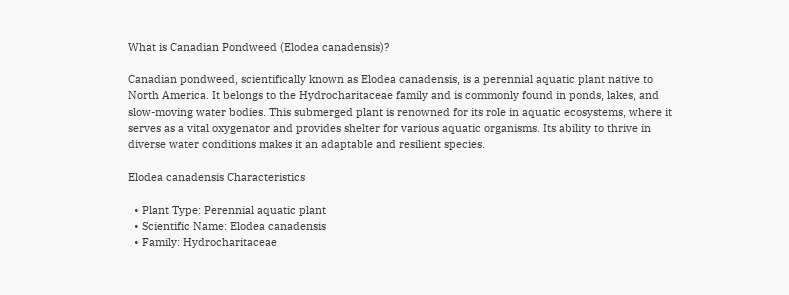What is Canadian Pondweed (Elodea canadensis)?

Canadian pondweed, scientifically known as Elodea canadensis, is a perennial aquatic plant native to North America. It belongs to the Hydrocharitaceae family and is commonly found in ponds, lakes, and slow-moving water bodies. This submerged plant is renowned for its role in aquatic ecosystems, where it serves as a vital oxygenator and provides shelter for various aquatic organisms. Its ability to thrive in diverse water conditions makes it an adaptable and resilient species.

Elodea canadensis Characteristics

  • Plant Type: Perennial aquatic plant
  • Scientific Name: Elodea canadensis
  • Family: Hydrocharitaceae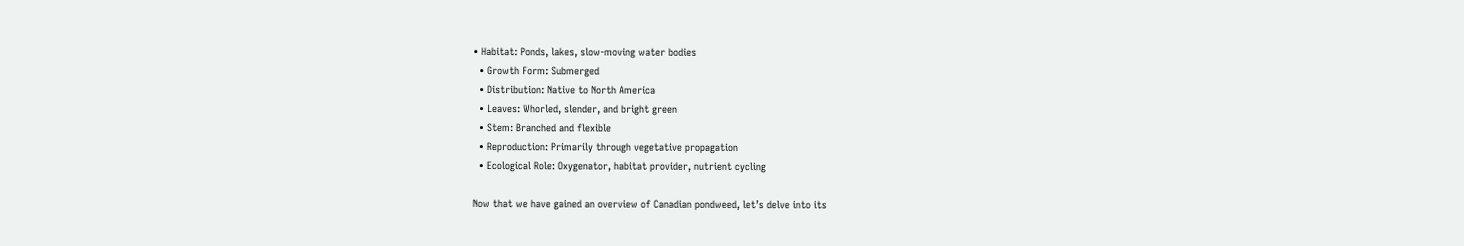• Habitat: Ponds, lakes, slow-moving water bodies
  • Growth Form: Submerged
  • Distribution: Native to North America
  • Leaves: Whorled, slender, and bright green
  • Stem: Branched and flexible
  • Reproduction: Primarily through vegetative propagation
  • Ecological Role: Oxygenator, habitat provider, nutrient cycling

Now that we have gained an overview of Canadian pondweed, let’s delve into its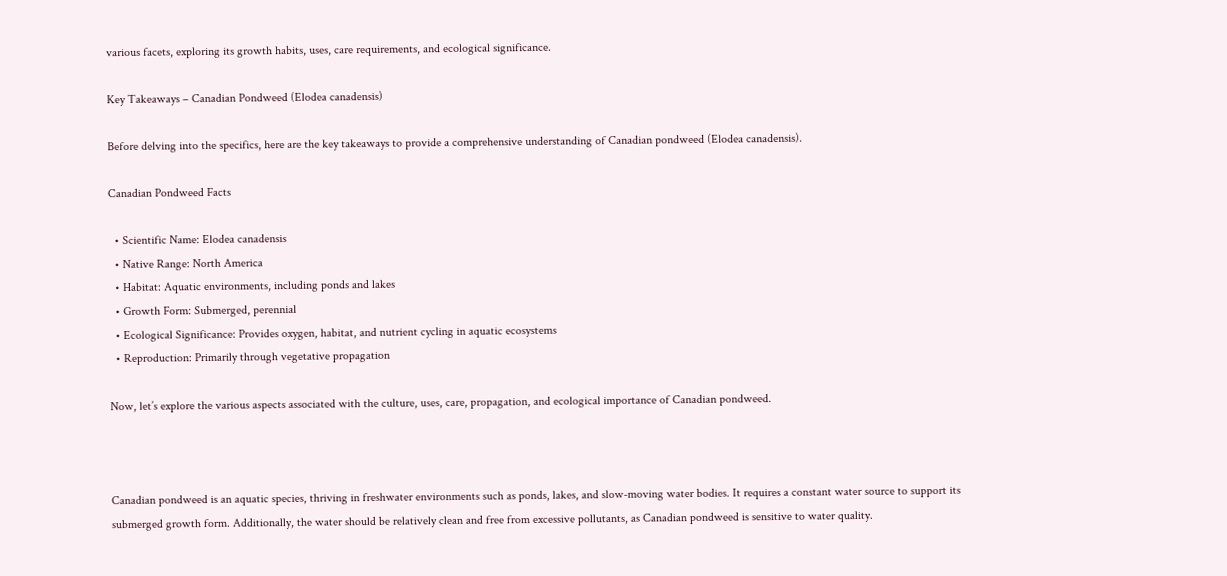various facets, exploring its growth habits, uses, care requirements, and ecological significance.

Key Takeaways – Canadian Pondweed (Elodea canadensis)

Before delving into the specifics, here are the key takeaways to provide a comprehensive understanding of Canadian pondweed (Elodea canadensis).

Canadian Pondweed Facts

  • Scientific Name: Elodea canadensis
  • Native Range: North America
  • Habitat: Aquatic environments, including ponds and lakes
  • Growth Form: Submerged, perennial
  • Ecological Significance: Provides oxygen, habitat, and nutrient cycling in aquatic ecosystems
  • Reproduction: Primarily through vegetative propagation

Now, let’s explore the various aspects associated with the culture, uses, care, propagation, and ecological importance of Canadian pondweed.



Canadian pondweed is an aquatic species, thriving in freshwater environments such as ponds, lakes, and slow-moving water bodies. It requires a constant water source to support its submerged growth form. Additionally, the water should be relatively clean and free from excessive pollutants, as Canadian pondweed is sensitive to water quality.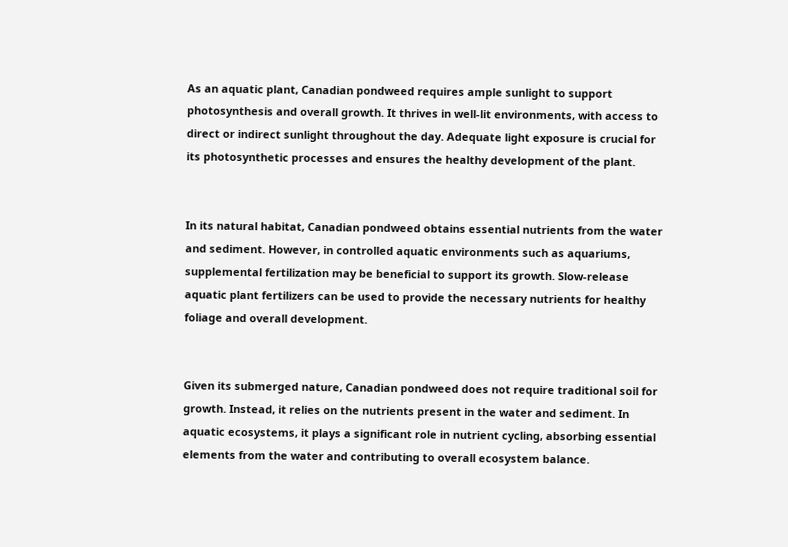As an aquatic plant, Canadian pondweed requires ample sunlight to support photosynthesis and overall growth. It thrives in well-lit environments, with access to direct or indirect sunlight throughout the day. Adequate light exposure is crucial for its photosynthetic processes and ensures the healthy development of the plant.


In its natural habitat, Canadian pondweed obtains essential nutrients from the water and sediment. However, in controlled aquatic environments such as aquariums, supplemental fertilization may be beneficial to support its growth. Slow-release aquatic plant fertilizers can be used to provide the necessary nutrients for healthy foliage and overall development.


Given its submerged nature, Canadian pondweed does not require traditional soil for growth. Instead, it relies on the nutrients present in the water and sediment. In aquatic ecosystems, it plays a significant role in nutrient cycling, absorbing essential elements from the water and contributing to overall ecosystem balance.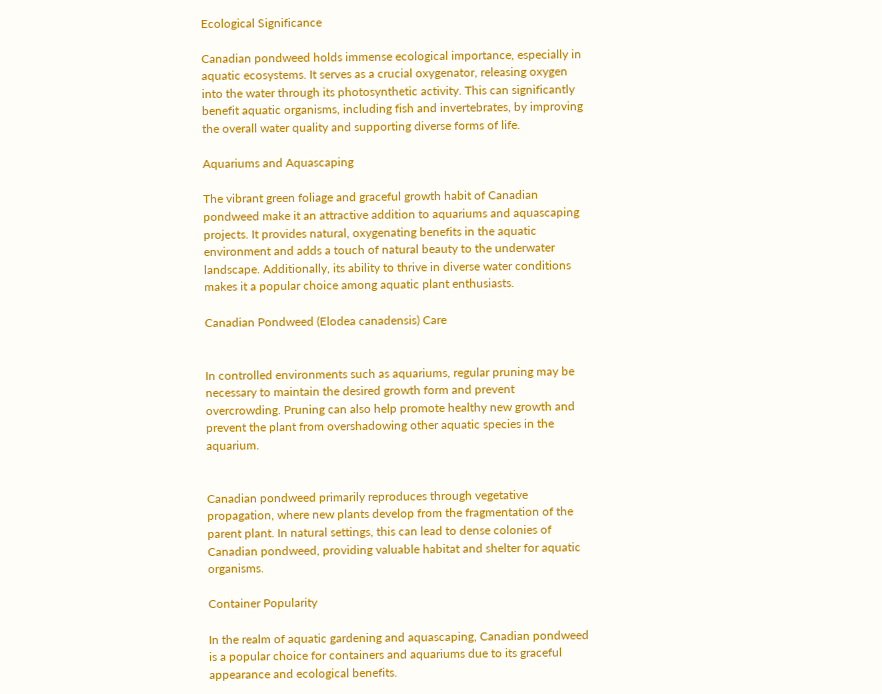Ecological Significance

Canadian pondweed holds immense ecological importance, especially in aquatic ecosystems. It serves as a crucial oxygenator, releasing oxygen into the water through its photosynthetic activity. This can significantly benefit aquatic organisms, including fish and invertebrates, by improving the overall water quality and supporting diverse forms of life.

Aquariums and Aquascaping

The vibrant green foliage and graceful growth habit of Canadian pondweed make it an attractive addition to aquariums and aquascaping projects. It provides natural, oxygenating benefits in the aquatic environment and adds a touch of natural beauty to the underwater landscape. Additionally, its ability to thrive in diverse water conditions makes it a popular choice among aquatic plant enthusiasts.

Canadian Pondweed (Elodea canadensis) Care


In controlled environments such as aquariums, regular pruning may be necessary to maintain the desired growth form and prevent overcrowding. Pruning can also help promote healthy new growth and prevent the plant from overshadowing other aquatic species in the aquarium.


Canadian pondweed primarily reproduces through vegetative propagation, where new plants develop from the fragmentation of the parent plant. In natural settings, this can lead to dense colonies of Canadian pondweed, providing valuable habitat and shelter for aquatic organisms.

Container Popularity

In the realm of aquatic gardening and aquascaping, Canadian pondweed is a popular choice for containers and aquariums due to its graceful appearance and ecological benefits.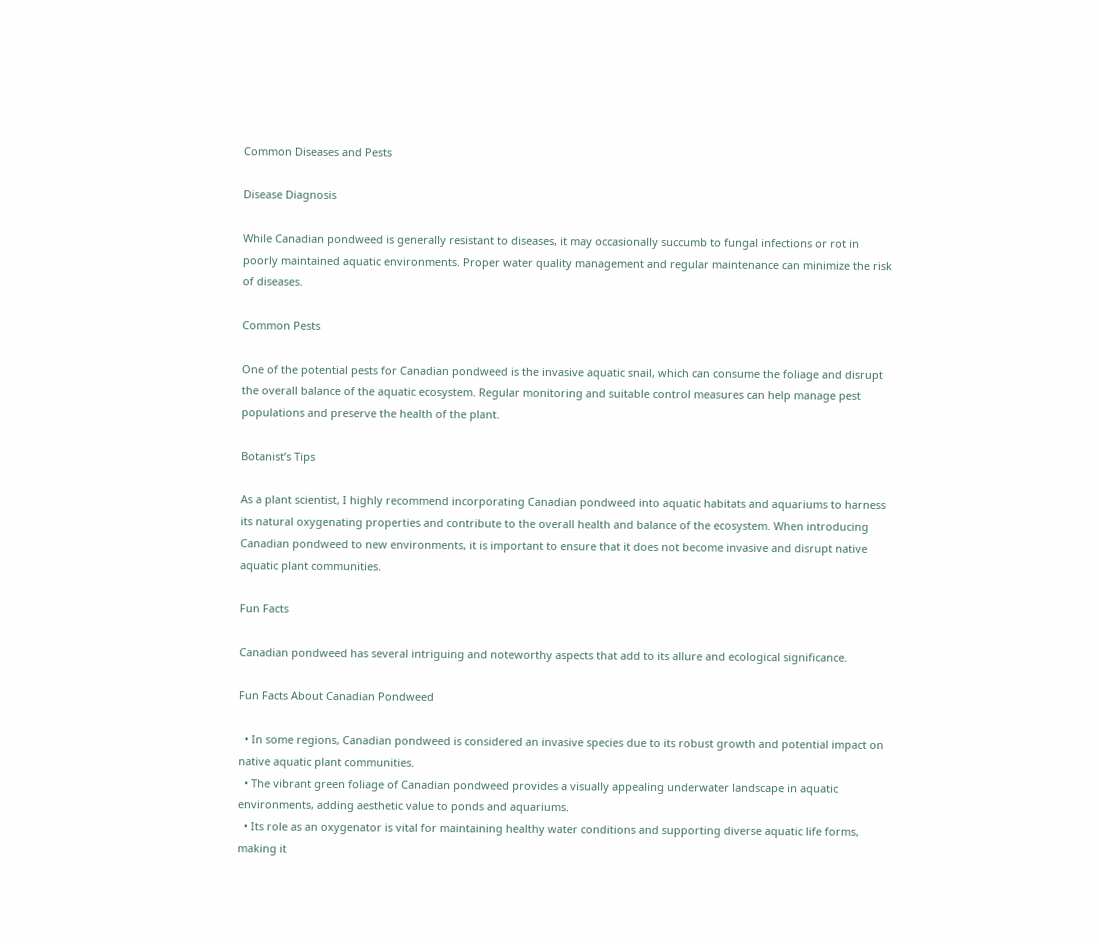Common Diseases and Pests

Disease Diagnosis

While Canadian pondweed is generally resistant to diseases, it may occasionally succumb to fungal infections or rot in poorly maintained aquatic environments. Proper water quality management and regular maintenance can minimize the risk of diseases.

Common Pests

One of the potential pests for Canadian pondweed is the invasive aquatic snail, which can consume the foliage and disrupt the overall balance of the aquatic ecosystem. Regular monitoring and suitable control measures can help manage pest populations and preserve the health of the plant.

Botanist’s Tips

As a plant scientist, I highly recommend incorporating Canadian pondweed into aquatic habitats and aquariums to harness its natural oxygenating properties and contribute to the overall health and balance of the ecosystem. When introducing Canadian pondweed to new environments, it is important to ensure that it does not become invasive and disrupt native aquatic plant communities.

Fun Facts

Canadian pondweed has several intriguing and noteworthy aspects that add to its allure and ecological significance.

Fun Facts About Canadian Pondweed

  • In some regions, Canadian pondweed is considered an invasive species due to its robust growth and potential impact on native aquatic plant communities.
  • The vibrant green foliage of Canadian pondweed provides a visually appealing underwater landscape in aquatic environments, adding aesthetic value to ponds and aquariums.
  • Its role as an oxygenator is vital for maintaining healthy water conditions and supporting diverse aquatic life forms, making it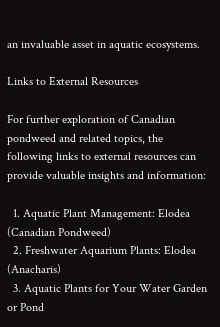an invaluable asset in aquatic ecosystems.

Links to External Resources

For further exploration of Canadian pondweed and related topics, the following links to external resources can provide valuable insights and information:

  1. Aquatic Plant Management: Elodea (Canadian Pondweed)
  2. Freshwater Aquarium Plants: Elodea (Anacharis)
  3. Aquatic Plants for Your Water Garden or Pond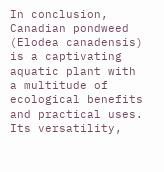In conclusion, Canadian pondweed (Elodea canadensis) is a captivating aquatic plant with a multitude of ecological benefits and practical uses. Its versatility,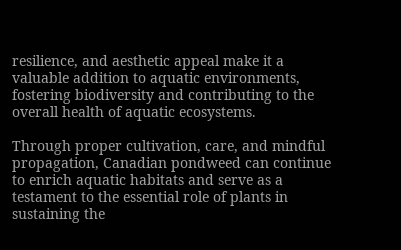resilience, and aesthetic appeal make it a valuable addition to aquatic environments, fostering biodiversity and contributing to the overall health of aquatic ecosystems.

Through proper cultivation, care, and mindful propagation, Canadian pondweed can continue to enrich aquatic habitats and serve as a testament to the essential role of plants in sustaining the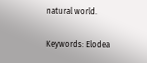natural world.

Keywords: Elodea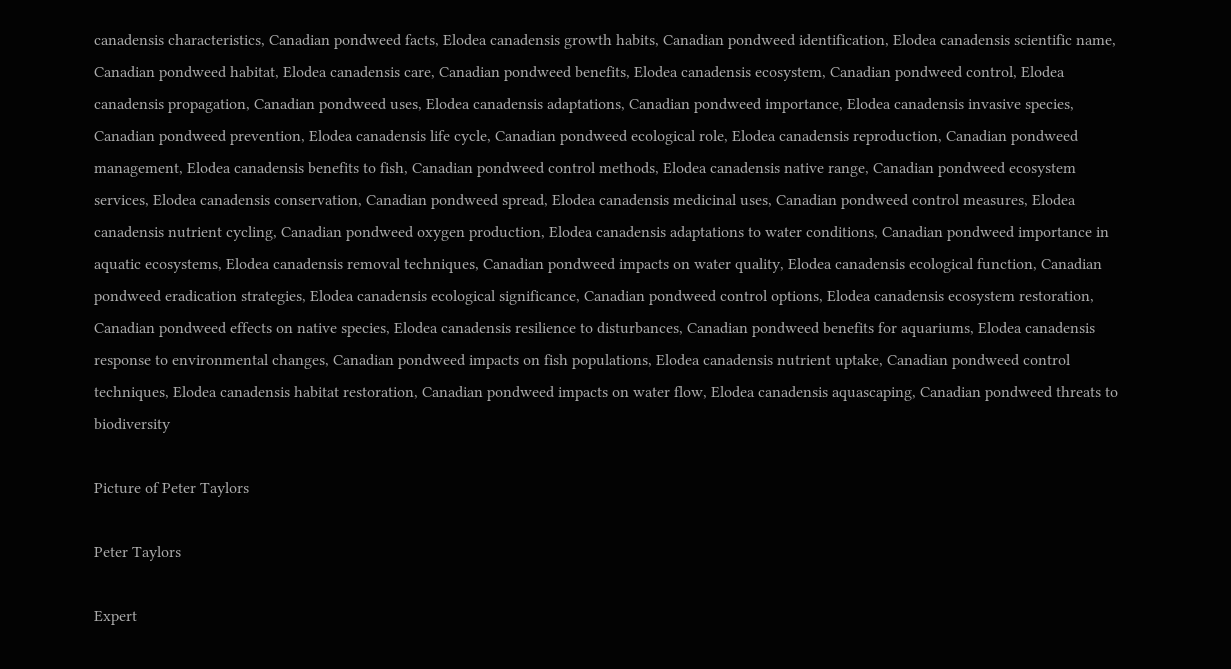canadensis characteristics, Canadian pondweed facts, Elodea canadensis growth habits, Canadian pondweed identification, Elodea canadensis scientific name, Canadian pondweed habitat, Elodea canadensis care, Canadian pondweed benefits, Elodea canadensis ecosystem, Canadian pondweed control, Elodea canadensis propagation, Canadian pondweed uses, Elodea canadensis adaptations, Canadian pondweed importance, Elodea canadensis invasive species, Canadian pondweed prevention, Elodea canadensis life cycle, Canadian pondweed ecological role, Elodea canadensis reproduction, Canadian pondweed management, Elodea canadensis benefits to fish, Canadian pondweed control methods, Elodea canadensis native range, Canadian pondweed ecosystem services, Elodea canadensis conservation, Canadian pondweed spread, Elodea canadensis medicinal uses, Canadian pondweed control measures, Elodea canadensis nutrient cycling, Canadian pondweed oxygen production, Elodea canadensis adaptations to water conditions, Canadian pondweed importance in aquatic ecosystems, Elodea canadensis removal techniques, Canadian pondweed impacts on water quality, Elodea canadensis ecological function, Canadian pondweed eradication strategies, Elodea canadensis ecological significance, Canadian pondweed control options, Elodea canadensis ecosystem restoration, Canadian pondweed effects on native species, Elodea canadensis resilience to disturbances, Canadian pondweed benefits for aquariums, Elodea canadensis response to environmental changes, Canadian pondweed impacts on fish populations, Elodea canadensis nutrient uptake, Canadian pondweed control techniques, Elodea canadensis habitat restoration, Canadian pondweed impacts on water flow, Elodea canadensis aquascaping, Canadian pondweed threats to biodiversity

Picture of Peter Taylors

Peter Taylors

Expert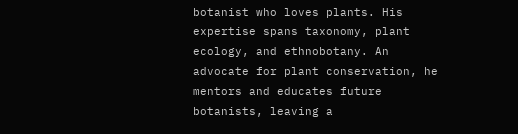botanist who loves plants. His expertise spans taxonomy, plant ecology, and ethnobotany. An advocate for plant conservation, he mentors and educates future botanists, leaving a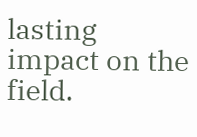lasting impact on the field.